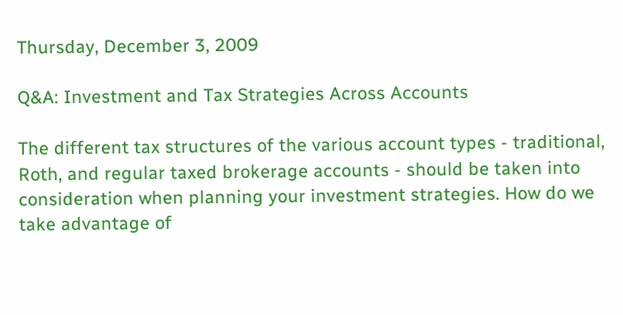Thursday, December 3, 2009

Q&A: Investment and Tax Strategies Across Accounts

The different tax structures of the various account types - traditional, Roth, and regular taxed brokerage accounts - should be taken into consideration when planning your investment strategies. How do we take advantage of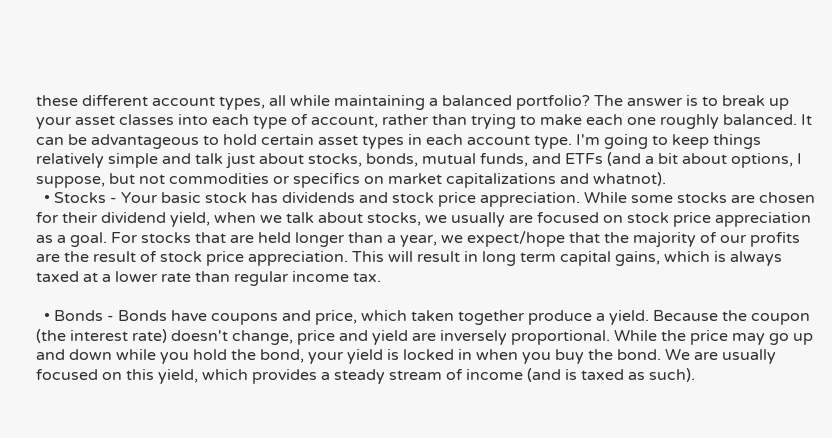these different account types, all while maintaining a balanced portfolio? The answer is to break up your asset classes into each type of account, rather than trying to make each one roughly balanced. It can be advantageous to hold certain asset types in each account type. I'm going to keep things relatively simple and talk just about stocks, bonds, mutual funds, and ETFs (and a bit about options, I suppose, but not commodities or specifics on market capitalizations and whatnot).
  • Stocks - Your basic stock has dividends and stock price appreciation. While some stocks are chosen for their dividend yield, when we talk about stocks, we usually are focused on stock price appreciation as a goal. For stocks that are held longer than a year, we expect/hope that the majority of our profits are the result of stock price appreciation. This will result in long term capital gains, which is always taxed at a lower rate than regular income tax.

  • Bonds - Bonds have coupons and price, which taken together produce a yield. Because the coupon (the interest rate) doesn't change, price and yield are inversely proportional. While the price may go up and down while you hold the bond, your yield is locked in when you buy the bond. We are usually focused on this yield, which provides a steady stream of income (and is taxed as such).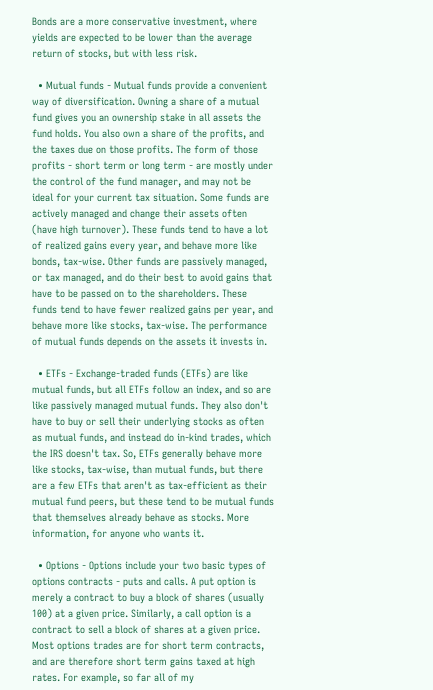Bonds are a more conservative investment, where yields are expected to be lower than the average return of stocks, but with less risk.

  • Mutual funds - Mutual funds provide a convenient way of diversification. Owning a share of a mutual fund gives you an ownership stake in all assets the fund holds. You also own a share of the profits, and the taxes due on those profits. The form of those profits - short term or long term - are mostly under the control of the fund manager, and may not be ideal for your current tax situation. Some funds are actively managed and change their assets often (have high turnover). These funds tend to have a lot of realized gains every year, and behave more like bonds, tax-wise. Other funds are passively managed, or tax managed, and do their best to avoid gains that have to be passed on to the shareholders. These funds tend to have fewer realized gains per year, and behave more like stocks, tax-wise. The performance of mutual funds depends on the assets it invests in.

  • ETFs - Exchange-traded funds (ETFs) are like mutual funds, but all ETFs follow an index, and so are like passively managed mutual funds. They also don't have to buy or sell their underlying stocks as often as mutual funds, and instead do in-kind trades, which the IRS doesn't tax. So, ETFs generally behave more like stocks, tax-wise, than mutual funds, but there are a few ETFs that aren't as tax-efficient as their mutual fund peers, but these tend to be mutual funds that themselves already behave as stocks. More information, for anyone who wants it.

  • Options - Options include your two basic types of options contracts - puts and calls. A put option is merely a contract to buy a block of shares (usually 100) at a given price. Similarly, a call option is a contract to sell a block of shares at a given price. Most options trades are for short term contracts, and are therefore short term gains taxed at high rates. For example, so far all of my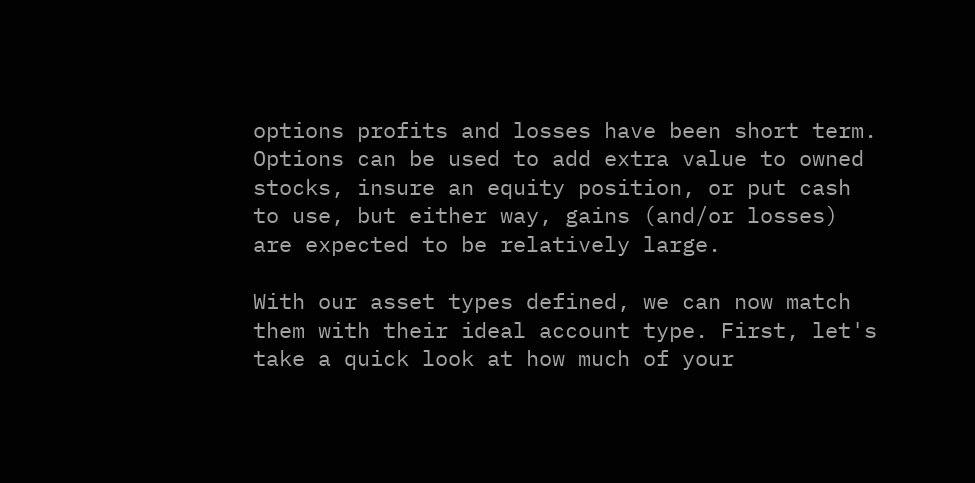options profits and losses have been short term. Options can be used to add extra value to owned stocks, insure an equity position, or put cash to use, but either way, gains (and/or losses) are expected to be relatively large.

With our asset types defined, we can now match them with their ideal account type. First, let's take a quick look at how much of your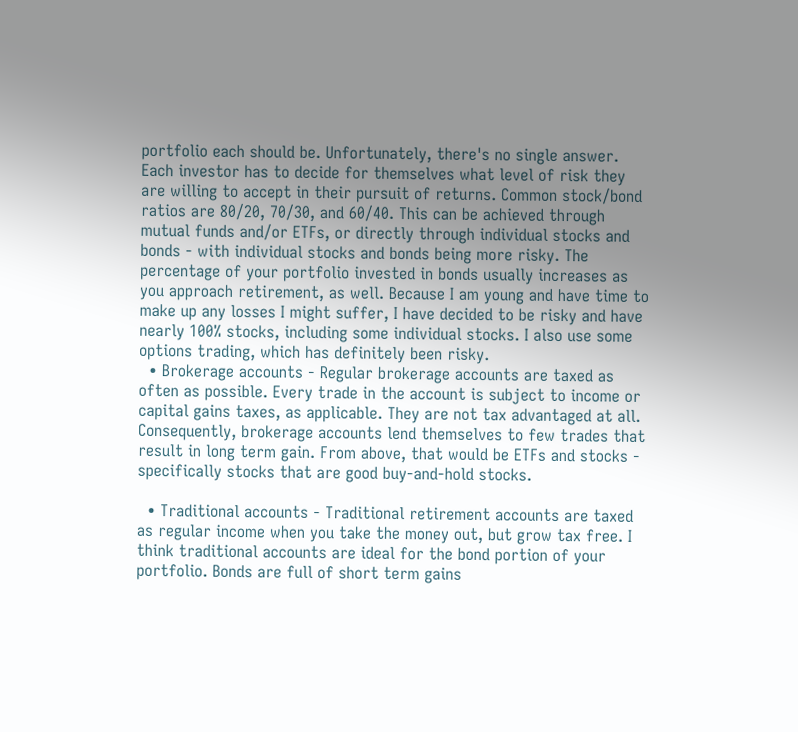portfolio each should be. Unfortunately, there's no single answer. Each investor has to decide for themselves what level of risk they are willing to accept in their pursuit of returns. Common stock/bond ratios are 80/20, 70/30, and 60/40. This can be achieved through mutual funds and/or ETFs, or directly through individual stocks and bonds - with individual stocks and bonds being more risky. The percentage of your portfolio invested in bonds usually increases as you approach retirement, as well. Because I am young and have time to make up any losses I might suffer, I have decided to be risky and have nearly 100% stocks, including some individual stocks. I also use some options trading, which has definitely been risky.
  • Brokerage accounts - Regular brokerage accounts are taxed as often as possible. Every trade in the account is subject to income or capital gains taxes, as applicable. They are not tax advantaged at all. Consequently, brokerage accounts lend themselves to few trades that result in long term gain. From above, that would be ETFs and stocks - specifically stocks that are good buy-and-hold stocks.

  • Traditional accounts - Traditional retirement accounts are taxed as regular income when you take the money out, but grow tax free. I think traditional accounts are ideal for the bond portion of your portfolio. Bonds are full of short term gains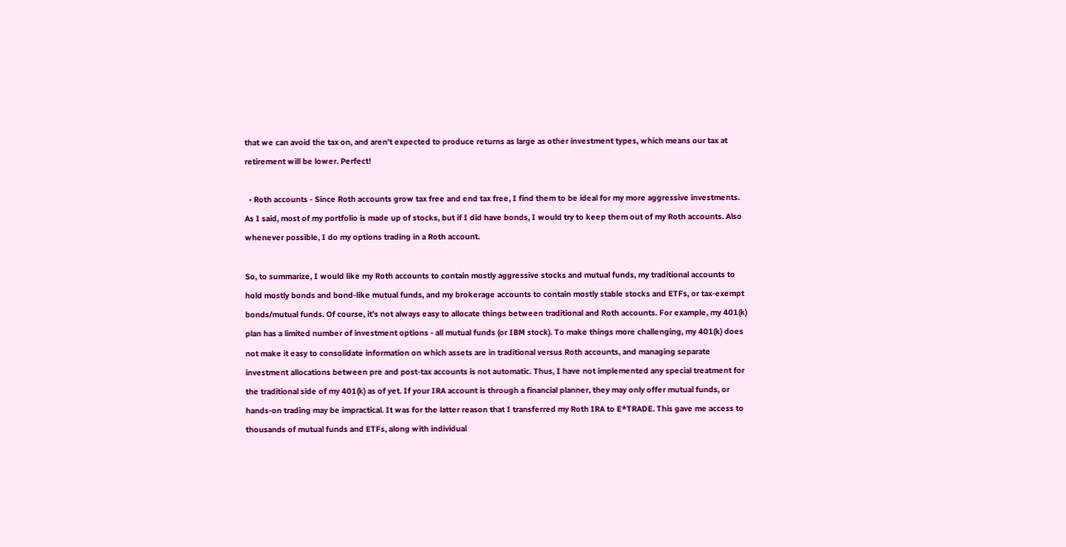that we can avoid the tax on, and aren't expected to produce returns as large as other investment types, which means our tax at retirement will be lower. Perfect!

  • Roth accounts - Since Roth accounts grow tax free and end tax free, I find them to be ideal for my more aggressive investments. As I said, most of my portfolio is made up of stocks, but if I did have bonds, I would try to keep them out of my Roth accounts. Also whenever possible, I do my options trading in a Roth account.

So, to summarize, I would like my Roth accounts to contain mostly aggressive stocks and mutual funds, my traditional accounts to hold mostly bonds and bond-like mutual funds, and my brokerage accounts to contain mostly stable stocks and ETFs, or tax-exempt bonds/mutual funds. Of course, it's not always easy to allocate things between traditional and Roth accounts. For example, my 401(k) plan has a limited number of investment options - all mutual funds (or IBM stock). To make things more challenging, my 401(k) does not make it easy to consolidate information on which assets are in traditional versus Roth accounts, and managing separate investment allocations between pre and post-tax accounts is not automatic. Thus, I have not implemented any special treatment for the traditional side of my 401(k) as of yet. If your IRA account is through a financial planner, they may only offer mutual funds, or hands-on trading may be impractical. It was for the latter reason that I transferred my Roth IRA to E*TRADE. This gave me access to thousands of mutual funds and ETFs, along with individual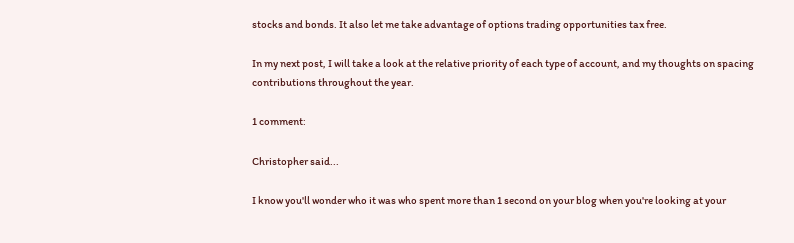stocks and bonds. It also let me take advantage of options trading opportunities tax free.

In my next post, I will take a look at the relative priority of each type of account, and my thoughts on spacing contributions throughout the year.

1 comment:

Christopher said...

I know you'll wonder who it was who spent more than 1 second on your blog when you're looking at your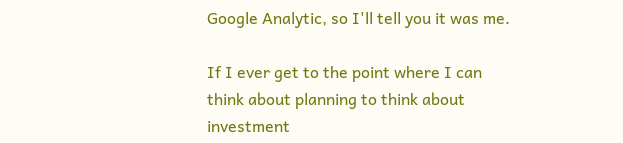Google Analytic, so I'll tell you it was me.

If I ever get to the point where I can think about planning to think about investment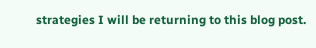strategies I will be returning to this blog post.